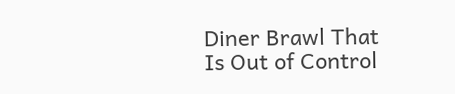Diner Brawl That Is Out of Control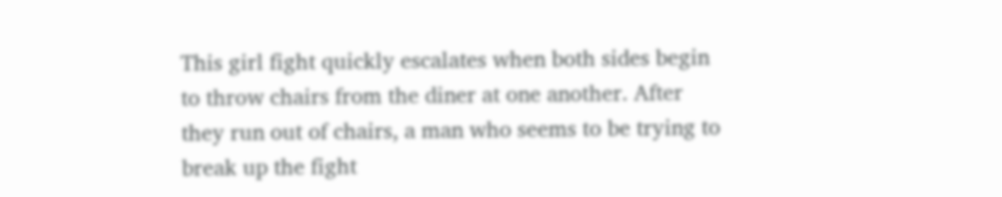This girl fight quickly escalates when both sides begin to throw chairs from the diner at one another. After they run out of chairs, a man who seems to be trying to break up the fight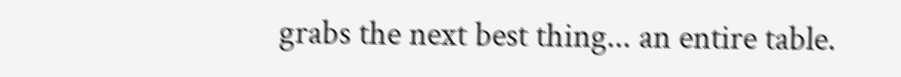grabs the next best thing... an entire table.